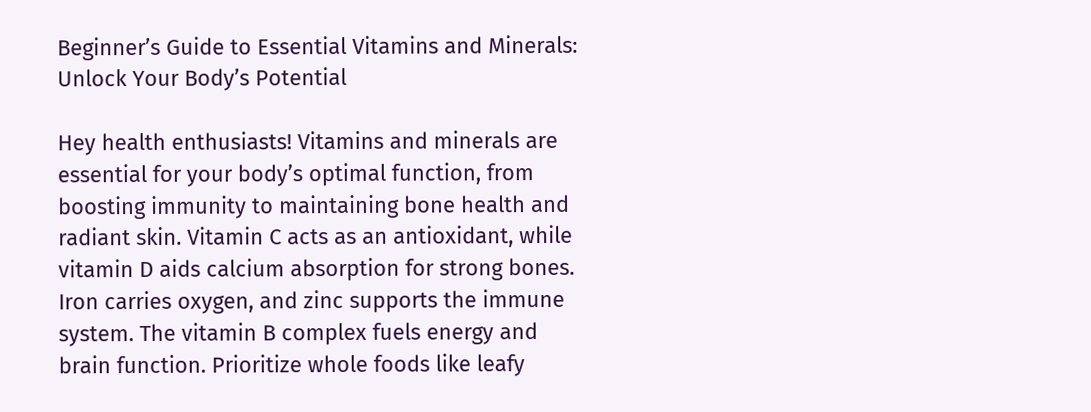Beginner’s Guide to Essential Vitamins and Minerals: Unlock Your Body’s Potential

Hey health enthusiasts! Vitamins and minerals are essential for your body’s optimal function, from boosting immunity to maintaining bone health and radiant skin. Vitamin C acts as an antioxidant, while vitamin D aids calcium absorption for strong bones. Iron carries oxygen, and zinc supports the immune system. The vitamin B complex fuels energy and brain function. Prioritize whole foods like leafy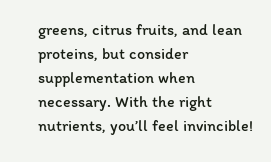greens, citrus fruits, and lean proteins, but consider supplementation when necessary. With the right nutrients, you’ll feel invincible!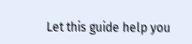Let this guide help you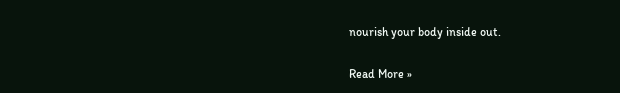nourish your body inside out.

Read More »